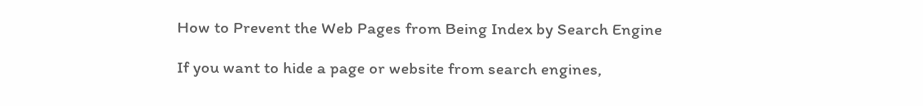How to Prevent the Web Pages from Being Index by Search Engine

If you want to hide a page or website from search engines,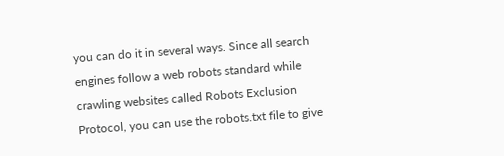you can do it in several ways. Since all search engines follow a web robots standard while crawling websites called Robots Exclusion Protocol, you can use the robots.txt file to give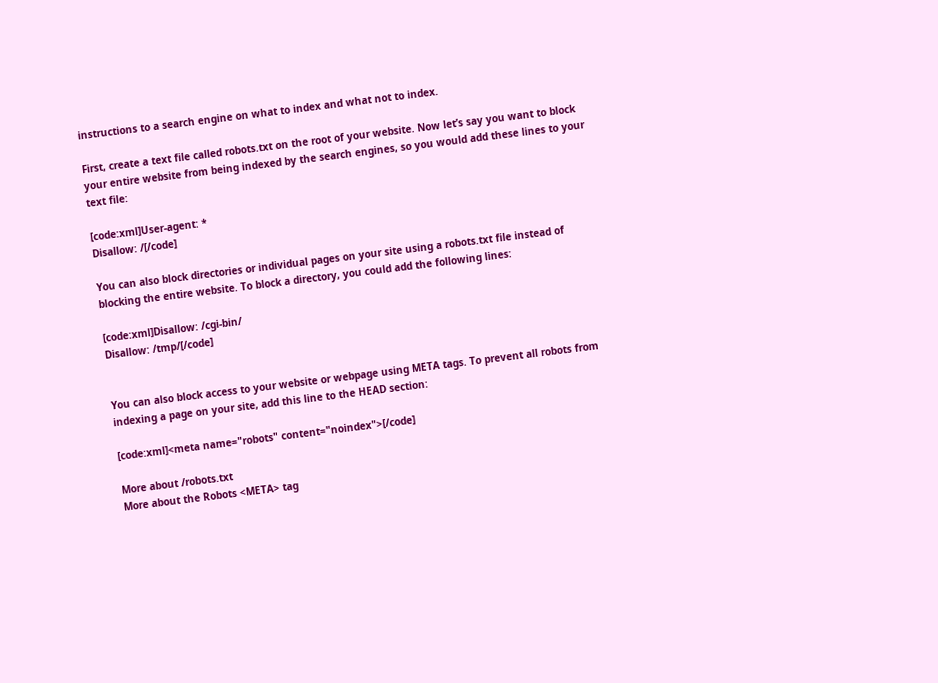instructions to a search engine on what to index and what not to index.

First, create a text file called robots.txt on the root of your website. Now let’s say you want to block your entire website from being indexed by the search engines, so you would add these lines to your text file:

[code:xml]User-agent: *
Disallow: /[/code]

You can also block directories or individual pages on your site using a robots.txt file instead of blocking the entire website. To block a directory, you could add the following lines:

[code:xml]Disallow: /cgi-bin/
Disallow: /tmp/[/code]


You can also block access to your website or webpage using META tags. To prevent all robots from indexing a page on your site, add this line to the HEAD section:

[code:xml]<meta name="robots" content="noindex">[/code]

More about /robots.txt
More about the Robots <META> tag